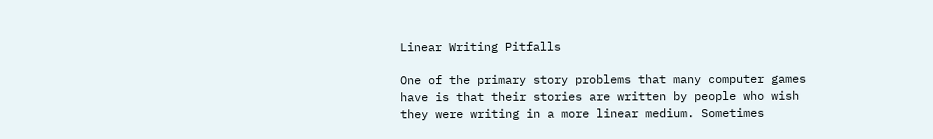Linear Writing Pitfalls

One of the primary story problems that many computer games have is that their stories are written by people who wish they were writing in a more linear medium. Sometimes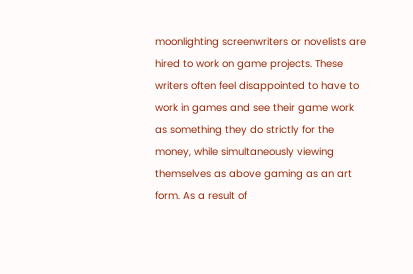moonlighting screenwriters or novelists are hired to work on game projects. These writers often feel disappointed to have to work in games and see their game work as something they do strictly for the money, while simultaneously viewing themselves as above gaming as an art form. As a result of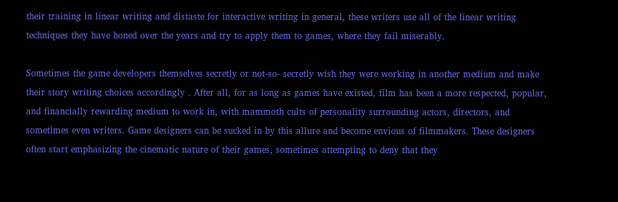their training in linear writing and distaste for interactive writing in general, these writers use all of the linear writing techniques they have honed over the years and try to apply them to games, where they fail miserably.

Sometimes the game developers themselves secretly or not-so- secretly wish they were working in another medium and make their story writing choices accordingly . After all, for as long as games have existed, film has been a more respected, popular, and financially rewarding medium to work in, with mammoth cults of personality surrounding actors, directors, and sometimes even writers. Game designers can be sucked in by this allure and become envious of filmmakers. These designers often start emphasizing the cinematic nature of their games, sometimes attempting to deny that they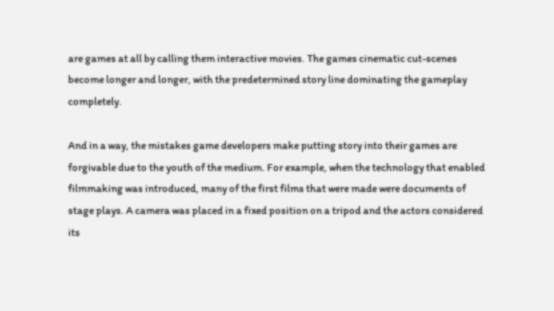are games at all by calling them interactive movies. The games cinematic cut-scenes become longer and longer, with the predetermined story line dominating the gameplay completely.

And in a way, the mistakes game developers make putting story into their games are forgivable due to the youth of the medium. For example, when the technology that enabled filmmaking was introduced, many of the first films that were made were documents of stage plays. A camera was placed in a fixed position on a tripod and the actors considered its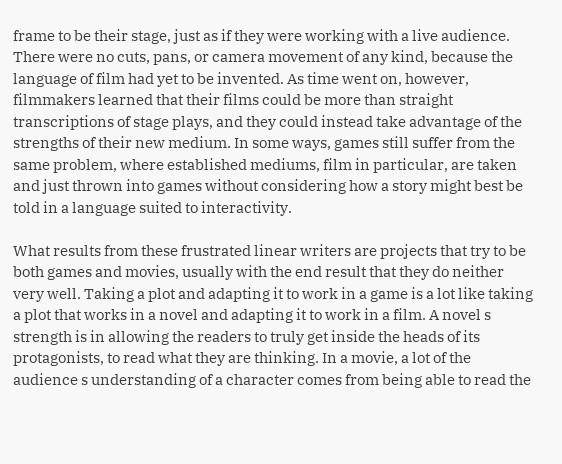frame to be their stage, just as if they were working with a live audience. There were no cuts, pans, or camera movement of any kind, because the language of film had yet to be invented. As time went on, however, filmmakers learned that their films could be more than straight transcriptions of stage plays, and they could instead take advantage of the strengths of their new medium. In some ways, games still suffer from the same problem, where established mediums, film in particular, are taken and just thrown into games without considering how a story might best be told in a language suited to interactivity.

What results from these frustrated linear writers are projects that try to be both games and movies, usually with the end result that they do neither very well. Taking a plot and adapting it to work in a game is a lot like taking a plot that works in a novel and adapting it to work in a film. A novel s strength is in allowing the readers to truly get inside the heads of its protagonists, to read what they are thinking. In a movie, a lot of the audience s understanding of a character comes from being able to read the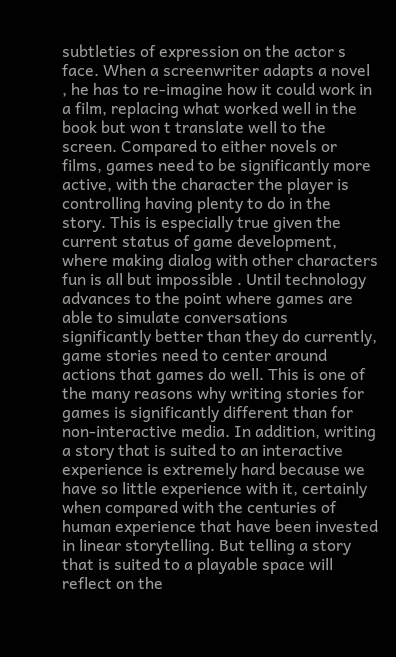subtleties of expression on the actor s face. When a screenwriter adapts a novel , he has to re-imagine how it could work in a film, replacing what worked well in the book but won t translate well to the screen. Compared to either novels or films, games need to be significantly more active, with the character the player is controlling having plenty to do in the story. This is especially true given the current status of game development, where making dialog with other characters fun is all but impossible . Until technology advances to the point where games are able to simulate conversations significantly better than they do currently, game stories need to center around actions that games do well. This is one of the many reasons why writing stories for games is significantly different than for non-interactive media. In addition, writing a story that is suited to an interactive experience is extremely hard because we have so little experience with it, certainly when compared with the centuries of human experience that have been invested in linear storytelling. But telling a story that is suited to a playable space will reflect on the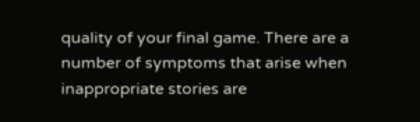quality of your final game. There are a number of symptoms that arise when inappropriate stories are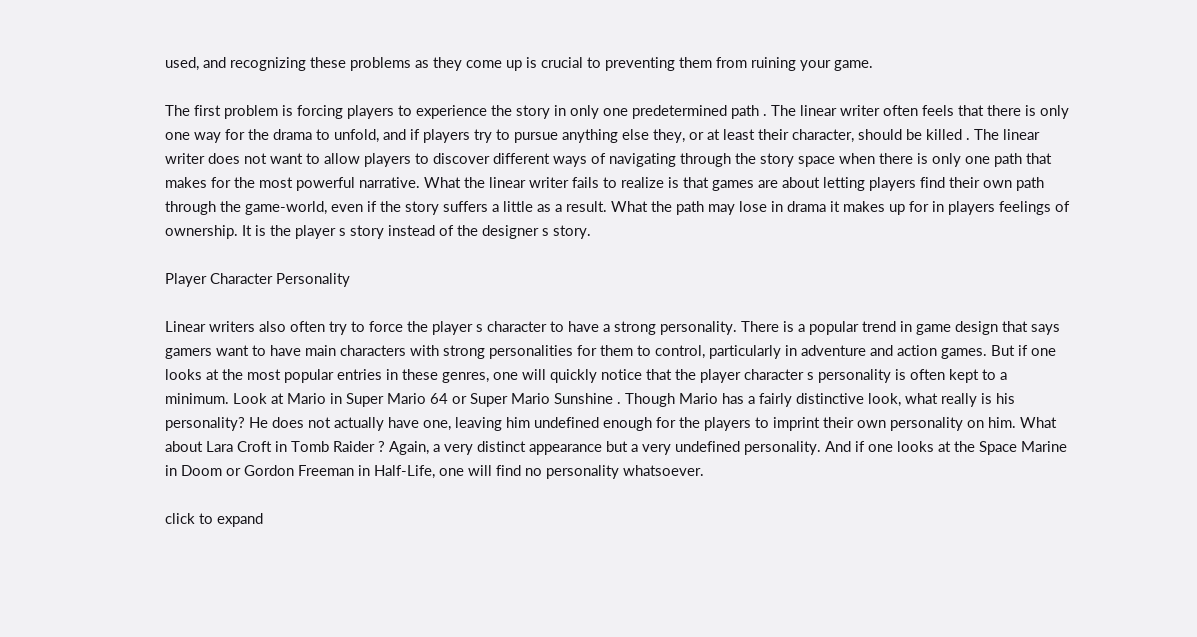used, and recognizing these problems as they come up is crucial to preventing them from ruining your game.

The first problem is forcing players to experience the story in only one predetermined path . The linear writer often feels that there is only one way for the drama to unfold, and if players try to pursue anything else they, or at least their character, should be killed . The linear writer does not want to allow players to discover different ways of navigating through the story space when there is only one path that makes for the most powerful narrative. What the linear writer fails to realize is that games are about letting players find their own path through the game-world, even if the story suffers a little as a result. What the path may lose in drama it makes up for in players feelings of ownership. It is the player s story instead of the designer s story.

Player Character Personality

Linear writers also often try to force the player s character to have a strong personality. There is a popular trend in game design that says gamers want to have main characters with strong personalities for them to control, particularly in adventure and action games. But if one looks at the most popular entries in these genres, one will quickly notice that the player character s personality is often kept to a minimum. Look at Mario in Super Mario 64 or Super Mario Sunshine . Though Mario has a fairly distinctive look, what really is his personality? He does not actually have one, leaving him undefined enough for the players to imprint their own personality on him. What about Lara Croft in Tomb Raider ? Again, a very distinct appearance but a very undefined personality. And if one looks at the Space Marine in Doom or Gordon Freeman in Half-Life, one will find no personality whatsoever.

click to expand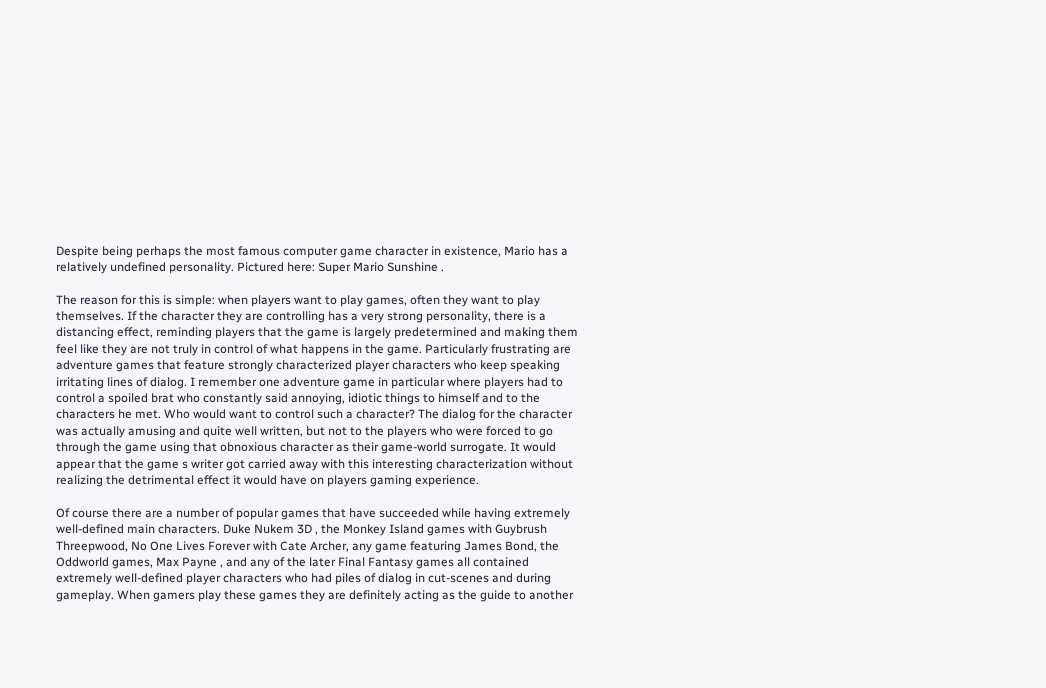Despite being perhaps the most famous computer game character in existence, Mario has a relatively undefined personality. Pictured here: Super Mario Sunshine .

The reason for this is simple: when players want to play games, often they want to play themselves. If the character they are controlling has a very strong personality, there is a distancing effect, reminding players that the game is largely predetermined and making them feel like they are not truly in control of what happens in the game. Particularly frustrating are adventure games that feature strongly characterized player characters who keep speaking irritating lines of dialog. I remember one adventure game in particular where players had to control a spoiled brat who constantly said annoying, idiotic things to himself and to the characters he met. Who would want to control such a character? The dialog for the character was actually amusing and quite well written, but not to the players who were forced to go through the game using that obnoxious character as their game-world surrogate. It would appear that the game s writer got carried away with this interesting characterization without realizing the detrimental effect it would have on players gaming experience.

Of course there are a number of popular games that have succeeded while having extremely well-defined main characters. Duke Nukem 3D , the Monkey Island games with Guybrush Threepwood, No One Lives Forever with Cate Archer, any game featuring James Bond, the Oddworld games, Max Payne , and any of the later Final Fantasy games all contained extremely well-defined player characters who had piles of dialog in cut-scenes and during gameplay. When gamers play these games they are definitely acting as the guide to another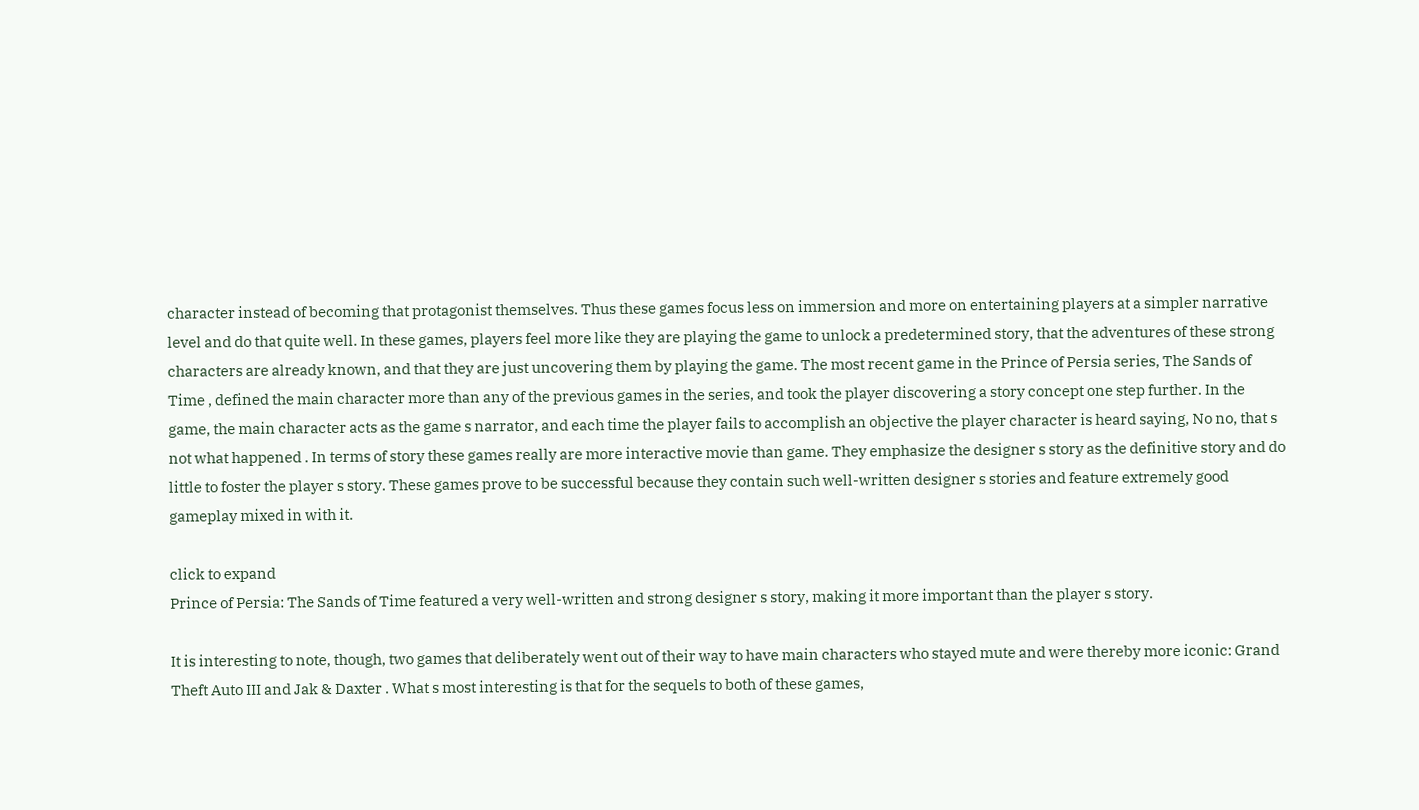character instead of becoming that protagonist themselves. Thus these games focus less on immersion and more on entertaining players at a simpler narrative level and do that quite well. In these games, players feel more like they are playing the game to unlock a predetermined story, that the adventures of these strong characters are already known, and that they are just uncovering them by playing the game. The most recent game in the Prince of Persia series, The Sands of Time , defined the main character more than any of the previous games in the series, and took the player discovering a story concept one step further. In the game, the main character acts as the game s narrator, and each time the player fails to accomplish an objective the player character is heard saying, No no, that s not what happened . In terms of story these games really are more interactive movie than game. They emphasize the designer s story as the definitive story and do little to foster the player s story. These games prove to be successful because they contain such well-written designer s stories and feature extremely good gameplay mixed in with it.

click to expand
Prince of Persia: The Sands of Time featured a very well-written and strong designer s story, making it more important than the player s story.

It is interesting to note, though, two games that deliberately went out of their way to have main characters who stayed mute and were thereby more iconic: Grand Theft Auto III and Jak & Daxter . What s most interesting is that for the sequels to both of these games,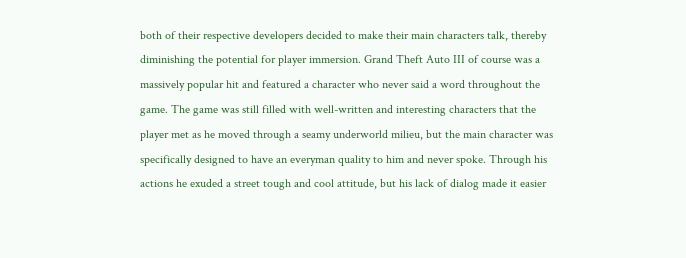both of their respective developers decided to make their main characters talk, thereby diminishing the potential for player immersion. Grand Theft Auto III of course was a massively popular hit and featured a character who never said a word throughout the game. The game was still filled with well-written and interesting characters that the player met as he moved through a seamy underworld milieu, but the main character was specifically designed to have an everyman quality to him and never spoke. Through his actions he exuded a street tough and cool attitude, but his lack of dialog made it easier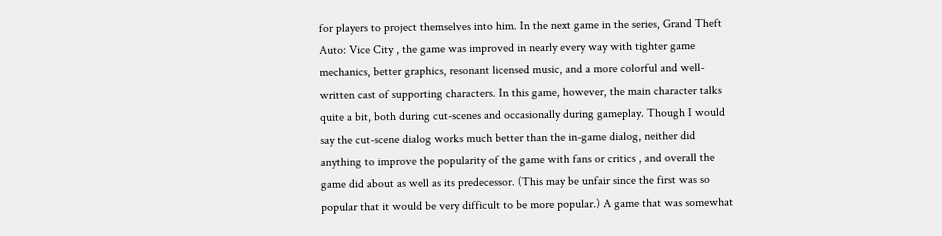for players to project themselves into him. In the next game in the series, Grand Theft Auto: Vice City , the game was improved in nearly every way with tighter game mechanics, better graphics, resonant licensed music, and a more colorful and well-written cast of supporting characters. In this game, however, the main character talks quite a bit, both during cut-scenes and occasionally during gameplay. Though I would say the cut-scene dialog works much better than the in-game dialog, neither did anything to improve the popularity of the game with fans or critics , and overall the game did about as well as its predecessor. (This may be unfair since the first was so popular that it would be very difficult to be more popular.) A game that was somewhat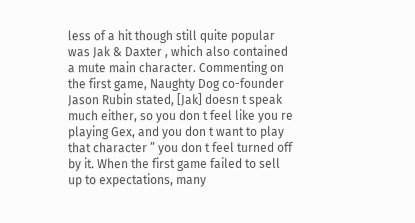less of a hit though still quite popular was Jak & Daxter , which also contained a mute main character. Commenting on the first game, Naughty Dog co-founder Jason Rubin stated, [Jak] doesn t speak much either, so you don t feel like you re playing Gex, and you don t want to play that character ” you don t feel turned off by it. When the first game failed to sell up to expectations, many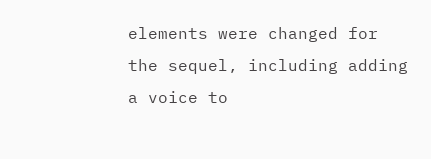elements were changed for the sequel, including adding a voice to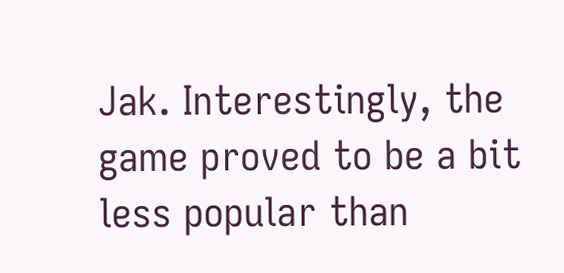Jak. Interestingly, the game proved to be a bit less popular than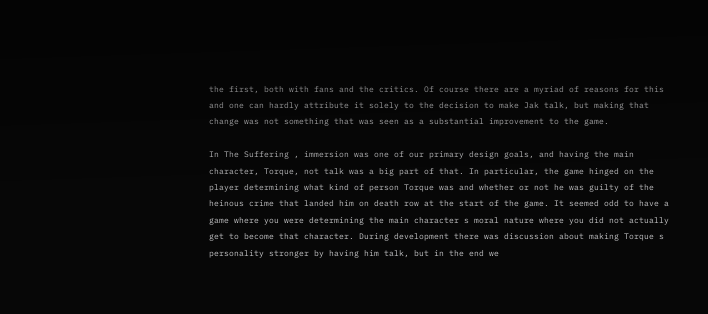the first, both with fans and the critics. Of course there are a myriad of reasons for this and one can hardly attribute it solely to the decision to make Jak talk, but making that change was not something that was seen as a substantial improvement to the game.

In The Suffering , immersion was one of our primary design goals, and having the main character, Torque, not talk was a big part of that. In particular, the game hinged on the player determining what kind of person Torque was and whether or not he was guilty of the heinous crime that landed him on death row at the start of the game. It seemed odd to have a game where you were determining the main character s moral nature where you did not actually get to become that character. During development there was discussion about making Torque s personality stronger by having him talk, but in the end we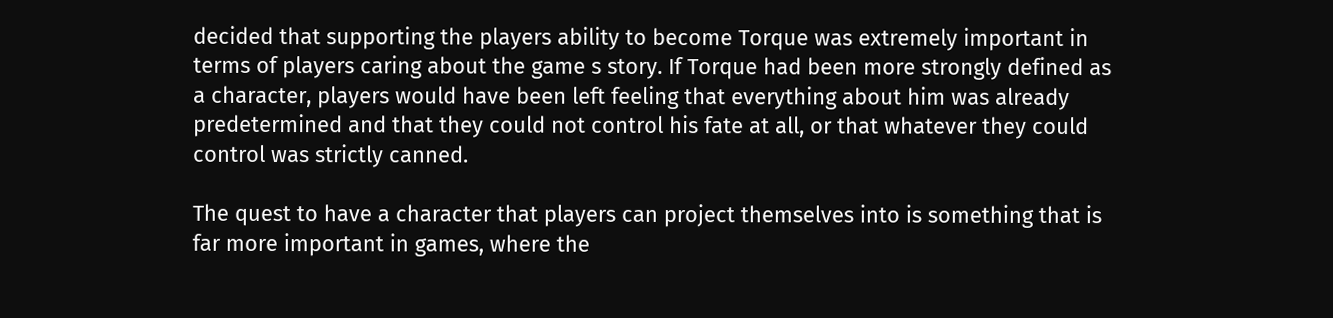decided that supporting the players ability to become Torque was extremely important in terms of players caring about the game s story. If Torque had been more strongly defined as a character, players would have been left feeling that everything about him was already predetermined and that they could not control his fate at all, or that whatever they could control was strictly canned.

The quest to have a character that players can project themselves into is something that is far more important in games, where the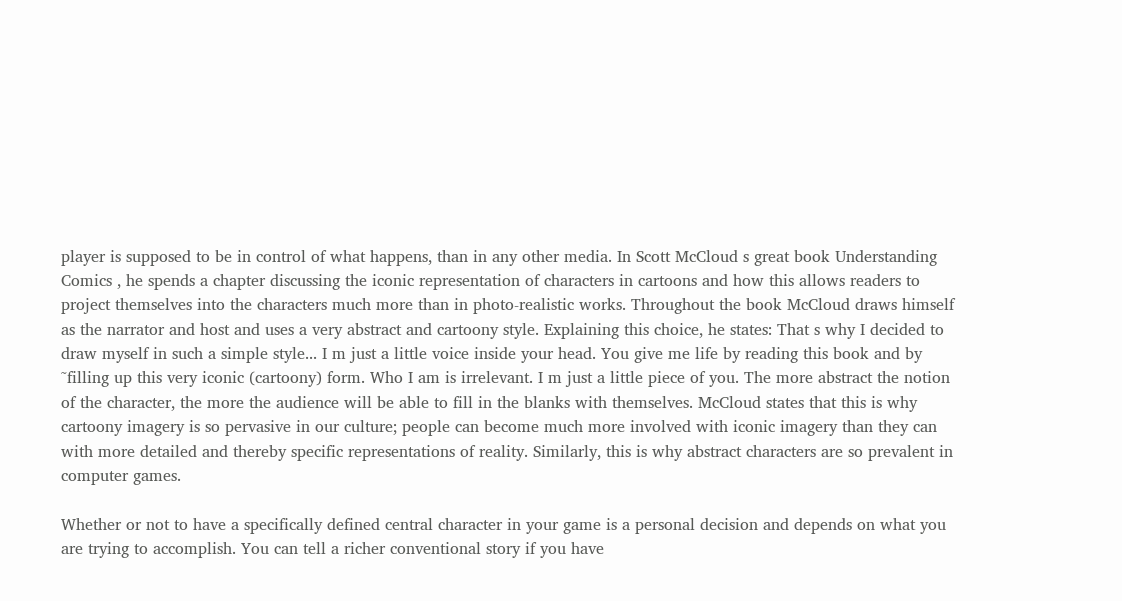player is supposed to be in control of what happens, than in any other media. In Scott McCloud s great book Understanding Comics , he spends a chapter discussing the iconic representation of characters in cartoons and how this allows readers to project themselves into the characters much more than in photo-realistic works. Throughout the book McCloud draws himself as the narrator and host and uses a very abstract and cartoony style. Explaining this choice, he states: That s why I decided to draw myself in such a simple style... I m just a little voice inside your head. You give me life by reading this book and by ˜filling up this very iconic (cartoony) form. Who I am is irrelevant. I m just a little piece of you. The more abstract the notion of the character, the more the audience will be able to fill in the blanks with themselves. McCloud states that this is why cartoony imagery is so pervasive in our culture; people can become much more involved with iconic imagery than they can with more detailed and thereby specific representations of reality. Similarly, this is why abstract characters are so prevalent in computer games.

Whether or not to have a specifically defined central character in your game is a personal decision and depends on what you are trying to accomplish. You can tell a richer conventional story if you have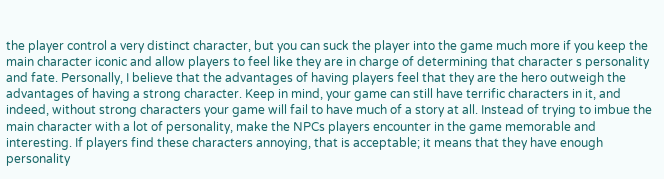the player control a very distinct character, but you can suck the player into the game much more if you keep the main character iconic and allow players to feel like they are in charge of determining that character s personality and fate. Personally, I believe that the advantages of having players feel that they are the hero outweigh the advantages of having a strong character. Keep in mind, your game can still have terrific characters in it, and indeed, without strong characters your game will fail to have much of a story at all. Instead of trying to imbue the main character with a lot of personality, make the NPCs players encounter in the game memorable and interesting. If players find these characters annoying, that is acceptable; it means that they have enough personality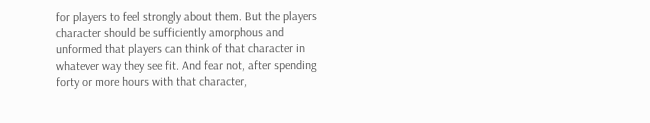for players to feel strongly about them. But the players character should be sufficiently amorphous and unformed that players can think of that character in whatever way they see fit. And fear not, after spending forty or more hours with that character,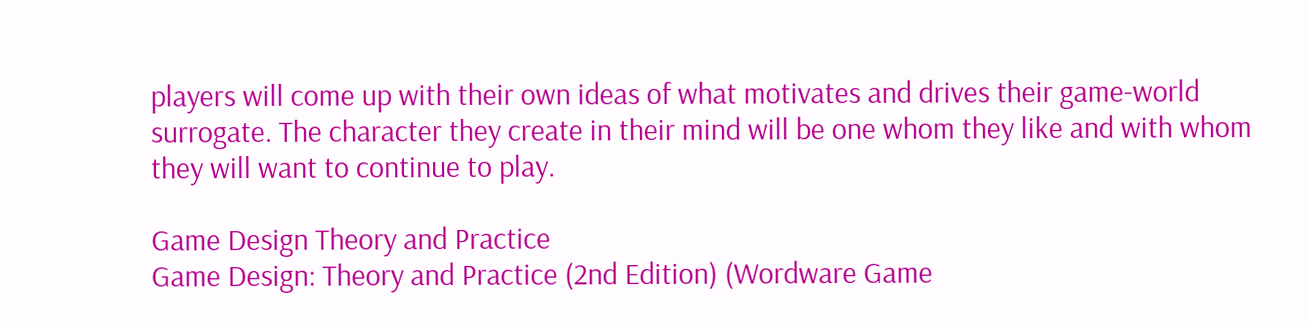players will come up with their own ideas of what motivates and drives their game-world surrogate. The character they create in their mind will be one whom they like and with whom they will want to continue to play.

Game Design Theory and Practice
Game Design: Theory and Practice (2nd Edition) (Wordware Game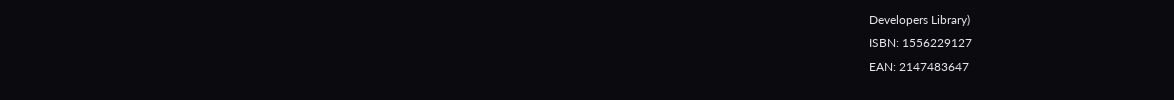Developers Library)
ISBN: 1556229127
EAN: 2147483647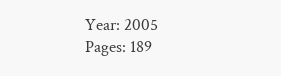Year: 2005
Pages: 189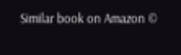Similar book on Amazon ©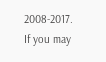2008-2017.
If you may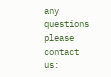any questions please contact us: